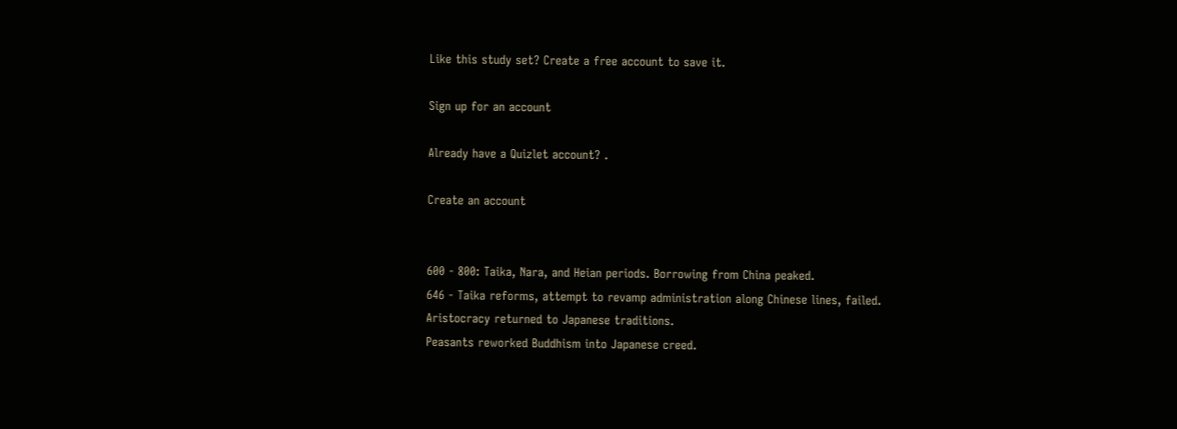Like this study set? Create a free account to save it.

Sign up for an account

Already have a Quizlet account? .

Create an account


600 - 800: Taika, Nara, and Heian periods. Borrowing from China peaked.
646 - Taika reforms, attempt to revamp administration along Chinese lines, failed.
Aristocracy returned to Japanese traditions.
Peasants reworked Buddhism into Japanese creed.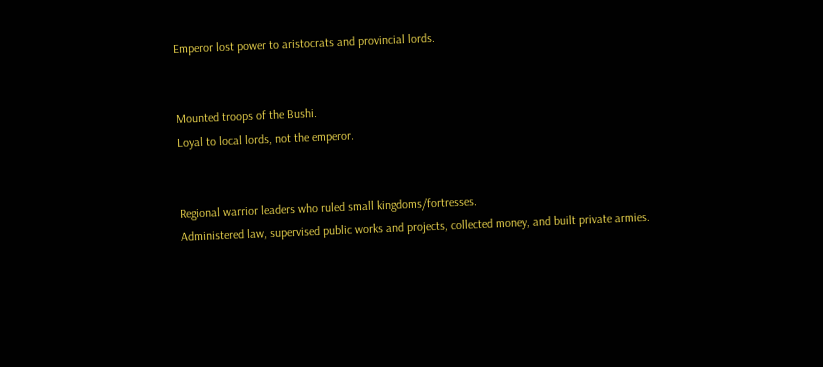Emperor lost power to aristocrats and provincial lords.


Mounted troops of the Bushi.
Loyal to local lords, not the emperor.


Regional warrior leaders who ruled small kingdoms/fortresses.
Administered law, supervised public works and projects, collected money, and built private armies.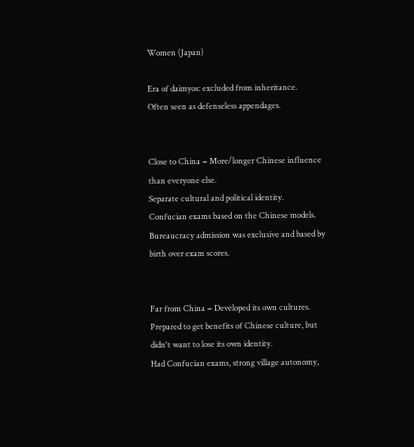Women (Japan)

Era of daimyos: excluded from inheritance.
Often seen as defenseless appendages.


Close to China = More/longer Chinese influence than everyone else.
Separate cultural and political identity.
Confucian exams based on the Chinese models. Bureaucracy admission was exclusive and based by birth over exam scores.


Far from China = Developed its own cultures.
Prepared to get benefits of Chinese culture, but didn't want to lose its own identity.
Had Confucian exams, strong village autonomy,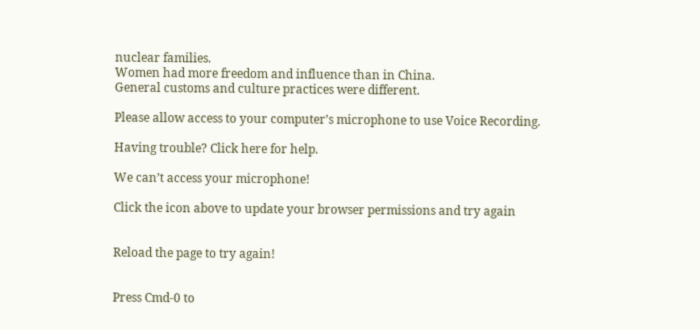nuclear families.
Women had more freedom and influence than in China.
General customs and culture practices were different.

Please allow access to your computer’s microphone to use Voice Recording.

Having trouble? Click here for help.

We can’t access your microphone!

Click the icon above to update your browser permissions and try again


Reload the page to try again!


Press Cmd-0 to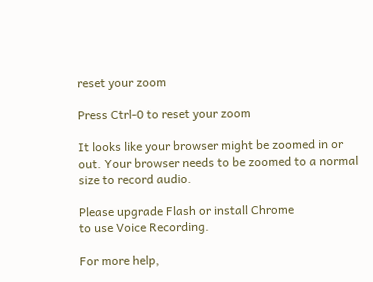reset your zoom

Press Ctrl-0 to reset your zoom

It looks like your browser might be zoomed in or out. Your browser needs to be zoomed to a normal size to record audio.

Please upgrade Flash or install Chrome
to use Voice Recording.

For more help,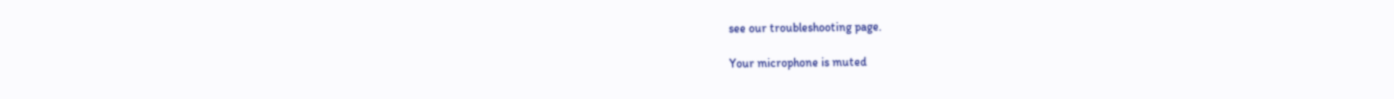see our troubleshooting page.

Your microphone is muted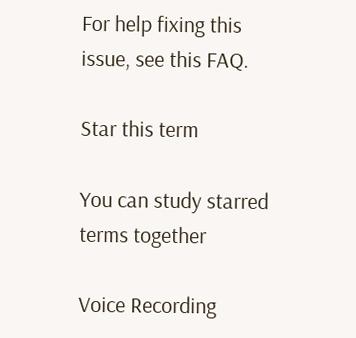For help fixing this issue, see this FAQ.

Star this term

You can study starred terms together

Voice Recording